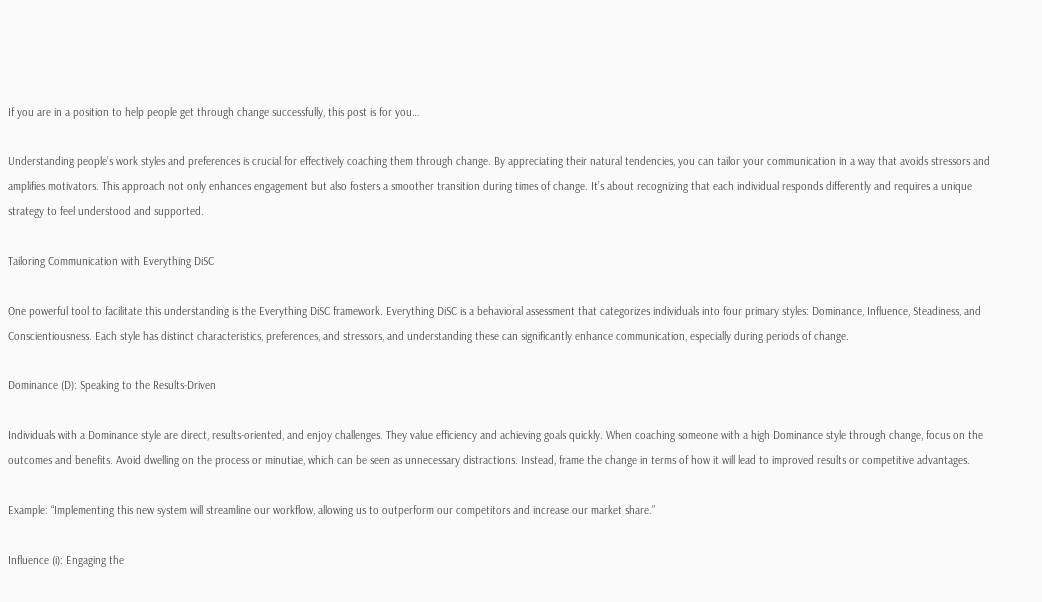If you are in a position to help people get through change successfully, this post is for you…

Understanding people’s work styles and preferences is crucial for effectively coaching them through change. By appreciating their natural tendencies, you can tailor your communication in a way that avoids stressors and amplifies motivators. This approach not only enhances engagement but also fosters a smoother transition during times of change. It’s about recognizing that each individual responds differently and requires a unique strategy to feel understood and supported.

Tailoring Communication with Everything DiSC

One powerful tool to facilitate this understanding is the Everything DiSC framework. Everything DiSC is a behavioral assessment that categorizes individuals into four primary styles: Dominance, Influence, Steadiness, and Conscientiousness. Each style has distinct characteristics, preferences, and stressors, and understanding these can significantly enhance communication, especially during periods of change.

Dominance (D): Speaking to the Results-Driven

Individuals with a Dominance style are direct, results-oriented, and enjoy challenges. They value efficiency and achieving goals quickly. When coaching someone with a high Dominance style through change, focus on the outcomes and benefits. Avoid dwelling on the process or minutiae, which can be seen as unnecessary distractions. Instead, frame the change in terms of how it will lead to improved results or competitive advantages.

Example: “Implementing this new system will streamline our workflow, allowing us to outperform our competitors and increase our market share.”

Influence (i): Engaging the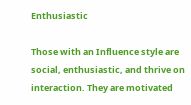Enthusiastic

Those with an Influence style are social, enthusiastic, and thrive on interaction. They are motivated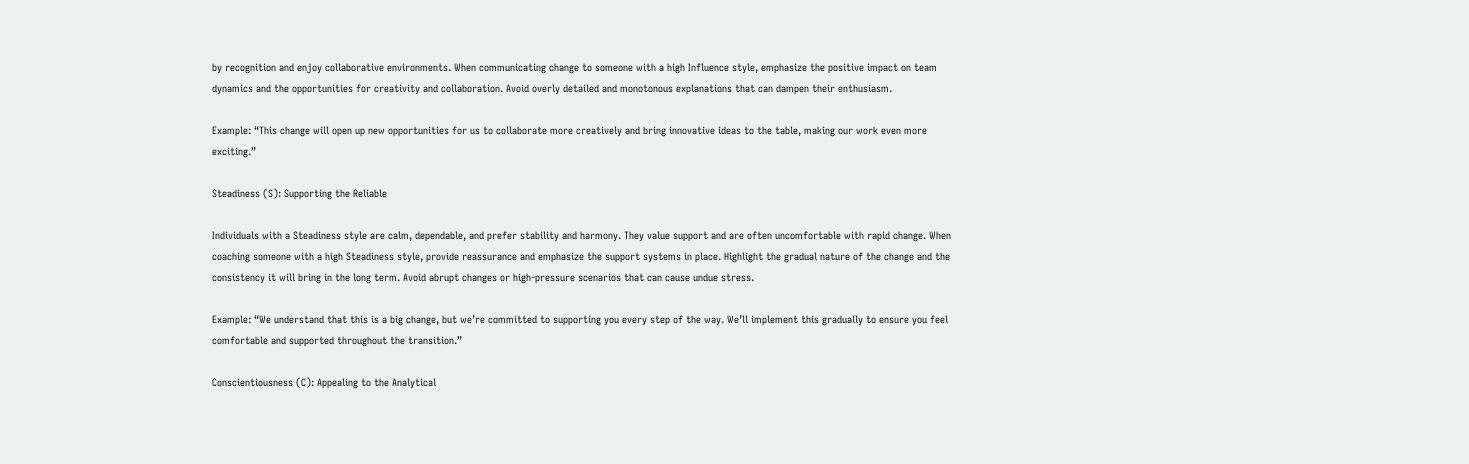by recognition and enjoy collaborative environments. When communicating change to someone with a high Influence style, emphasize the positive impact on team dynamics and the opportunities for creativity and collaboration. Avoid overly detailed and monotonous explanations that can dampen their enthusiasm.

Example: “This change will open up new opportunities for us to collaborate more creatively and bring innovative ideas to the table, making our work even more exciting.”

Steadiness (S): Supporting the Reliable

Individuals with a Steadiness style are calm, dependable, and prefer stability and harmony. They value support and are often uncomfortable with rapid change. When coaching someone with a high Steadiness style, provide reassurance and emphasize the support systems in place. Highlight the gradual nature of the change and the consistency it will bring in the long term. Avoid abrupt changes or high-pressure scenarios that can cause undue stress.

Example: “We understand that this is a big change, but we’re committed to supporting you every step of the way. We’ll implement this gradually to ensure you feel comfortable and supported throughout the transition.”

Conscientiousness (C): Appealing to the Analytical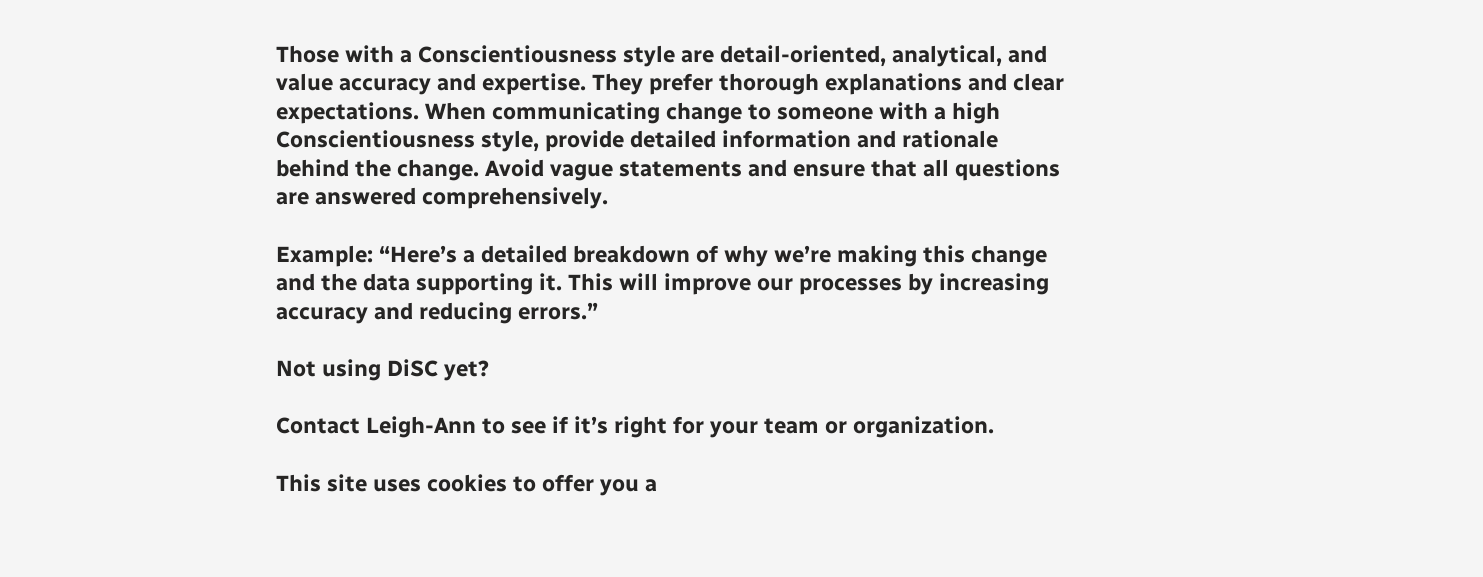Those with a Conscientiousness style are detail-oriented, analytical, and value accuracy and expertise. They prefer thorough explanations and clear expectations. When communicating change to someone with a high Conscientiousness style, provide detailed information and rationale behind the change. Avoid vague statements and ensure that all questions are answered comprehensively.

Example: “Here’s a detailed breakdown of why we’re making this change and the data supporting it. This will improve our processes by increasing accuracy and reducing errors.”

Not using DiSC yet?

Contact Leigh-Ann to see if it’s right for your team or organization.

This site uses cookies to offer you a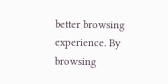better browsing experience. By browsing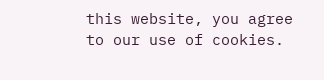this website, you agree to our use of cookies.